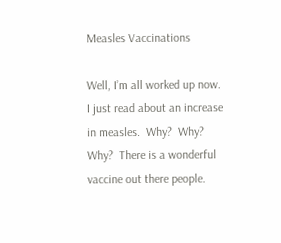Measles Vaccinations

Well, I’m all worked up now.  I just read about an increase in measles.  Why?  Why?  Why?  There is a wonderful vaccine out there people.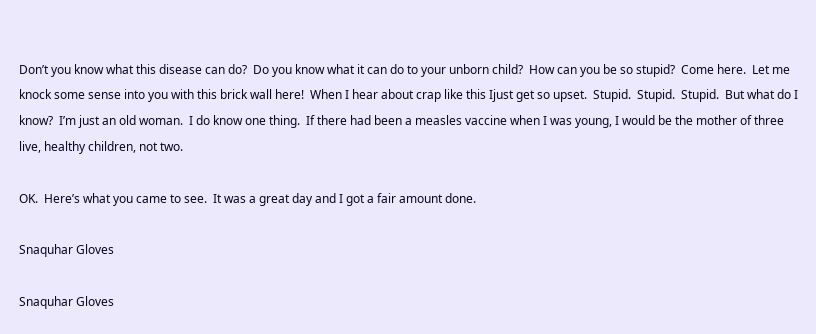Don’t you know what this disease can do?  Do you know what it can do to your unborn child?  How can you be so stupid?  Come here.  Let me knock some sense into you with this brick wall here!  When I hear about crap like this Ijust get so upset.  Stupid.  Stupid.  Stupid.  But what do I know?  I’m just an old woman.  I do know one thing.  If there had been a measles vaccine when I was young, I would be the mother of three live, healthy children, not two.

OK.  Here’s what you came to see.  It was a great day and I got a fair amount done.

Snaquhar Gloves

Snaquhar Gloves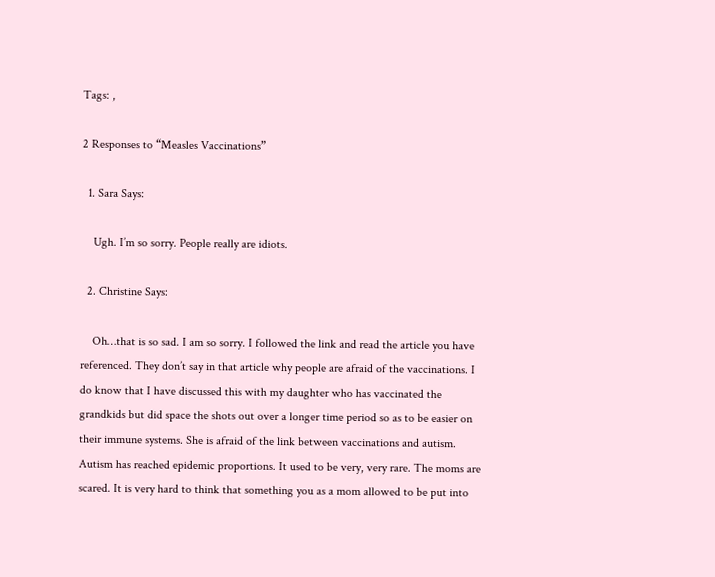Tags: ,

2 Responses to “Measles Vaccinations”

  1. Sara Says:

    Ugh. I’m so sorry. People really are idiots.

  2. Christine Says:

    Oh…that is so sad. I am so sorry. I followed the link and read the article you have referenced. They don’t say in that article why people are afraid of the vaccinations. I do know that I have discussed this with my daughter who has vaccinated the grandkids but did space the shots out over a longer time period so as to be easier on their immune systems. She is afraid of the link between vaccinations and autism. Autism has reached epidemic proportions. It used to be very, very rare. The moms are scared. It is very hard to think that something you as a mom allowed to be put into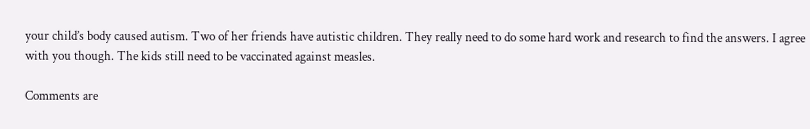your child’s body caused autism. Two of her friends have autistic children. They really need to do some hard work and research to find the answers. I agree with you though. The kids still need to be vaccinated against measles.

Comments are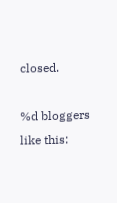closed.

%d bloggers like this: